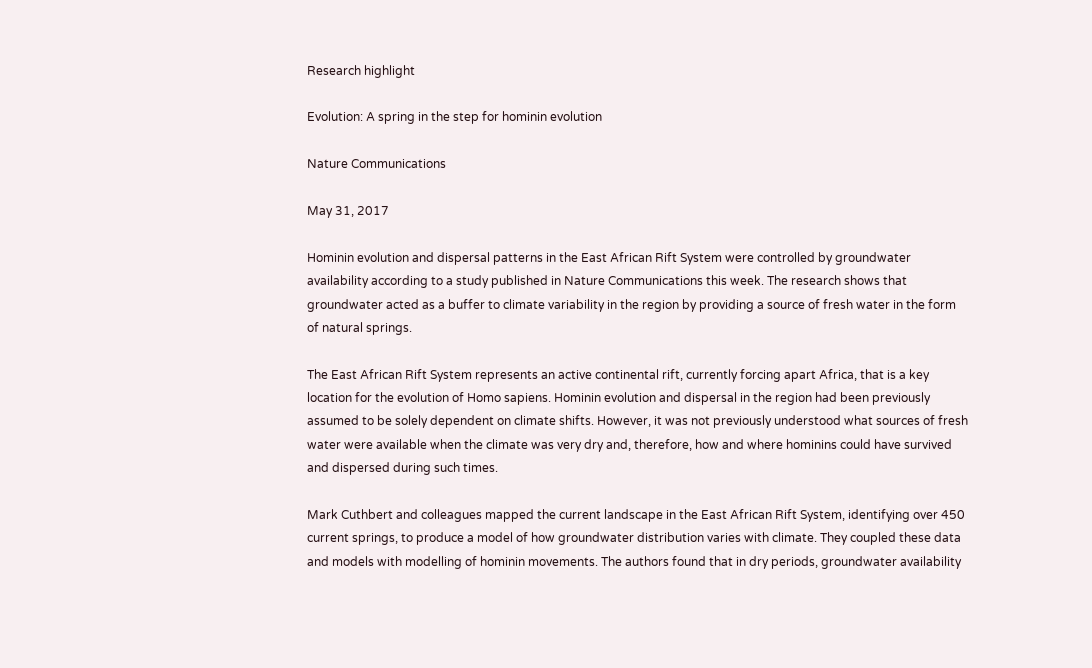Research highlight

Evolution: A spring in the step for hominin evolution

Nature Communications

May 31, 2017

Hominin evolution and dispersal patterns in the East African Rift System were controlled by groundwater availability according to a study published in Nature Communications this week. The research shows that groundwater acted as a buffer to climate variability in the region by providing a source of fresh water in the form of natural springs.

The East African Rift System represents an active continental rift, currently forcing apart Africa, that is a key location for the evolution of Homo sapiens. Hominin evolution and dispersal in the region had been previously assumed to be solely dependent on climate shifts. However, it was not previously understood what sources of fresh water were available when the climate was very dry and, therefore, how and where hominins could have survived and dispersed during such times.

Mark Cuthbert and colleagues mapped the current landscape in the East African Rift System, identifying over 450 current springs, to produce a model of how groundwater distribution varies with climate. They coupled these data and models with modelling of hominin movements. The authors found that in dry periods, groundwater availability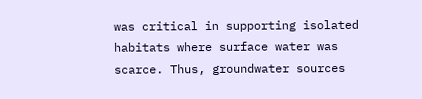was critical in supporting isolated habitats where surface water was scarce. Thus, groundwater sources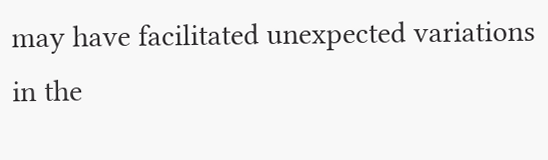may have facilitated unexpected variations in the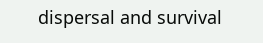dispersal and survival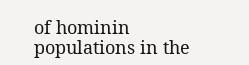of hominin populations in the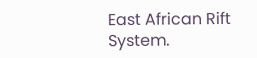East African Rift System.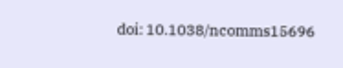doi: 10.1038/ncomms15696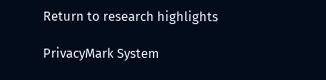Return to research highlights

PrivacyMark System